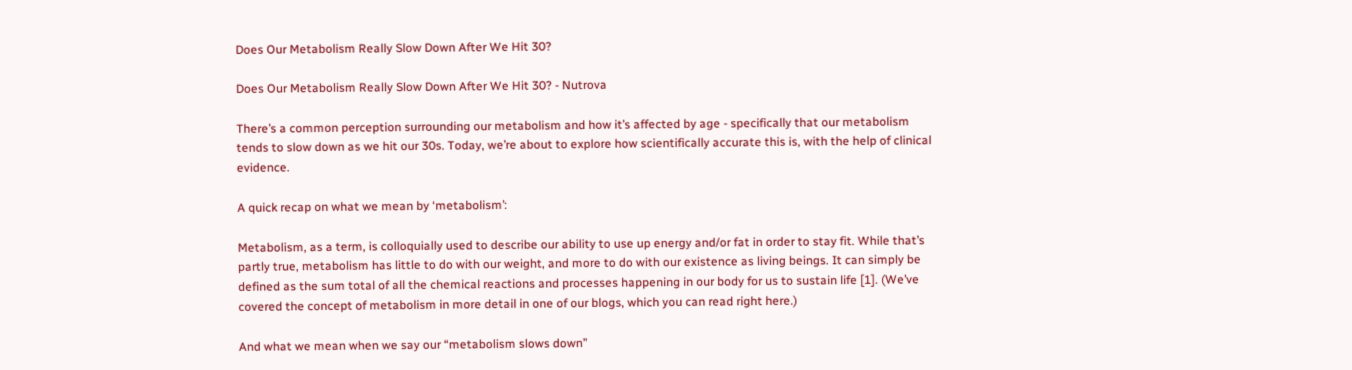Does Our Metabolism Really Slow Down After We Hit 30?

Does Our Metabolism Really Slow Down After We Hit 30? - Nutrova

There’s a common perception surrounding our metabolism and how it’s affected by age - specifically that our metabolism tends to slow down as we hit our 30s. Today, we’re about to explore how scientifically accurate this is, with the help of clinical evidence.

A quick recap on what we mean by ‘metabolism’:

Metabolism, as a term, is colloquially used to describe our ability to use up energy and/or fat in order to stay fit. While that’s partly true, metabolism has little to do with our weight, and more to do with our existence as living beings. It can simply be defined as the sum total of all the chemical reactions and processes happening in our body for us to sustain life [1]. (We’ve covered the concept of metabolism in more detail in one of our blogs, which you can read right here.)

And what we mean when we say our “metabolism slows down”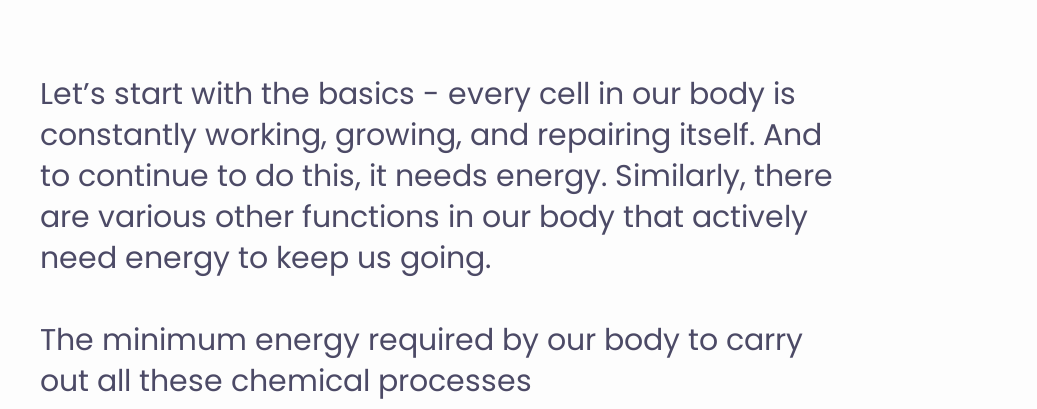Let’s start with the basics - every cell in our body is constantly working, growing, and repairing itself. And to continue to do this, it needs energy. Similarly, there are various other functions in our body that actively need energy to keep us going.

The minimum energy required by our body to carry out all these chemical processes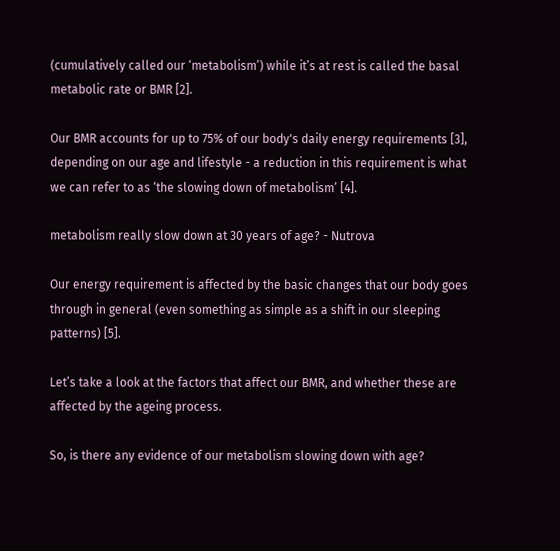(cumulatively called our ‘metabolism’) while it’s at rest is called the basal metabolic rate or BMR [2].

Our BMR accounts for up to 75% of our body's daily energy requirements [3], depending on our age and lifestyle - a reduction in this requirement is what we can refer to as ‘the slowing down of metabolism’ [4].

metabolism really slow down at 30 years of age? - Nutrova

Our energy requirement is affected by the basic changes that our body goes through in general (even something as simple as a shift in our sleeping patterns) [5].

Let’s take a look at the factors that affect our BMR, and whether these are affected by the ageing process.

So, is there any evidence of our metabolism slowing down with age?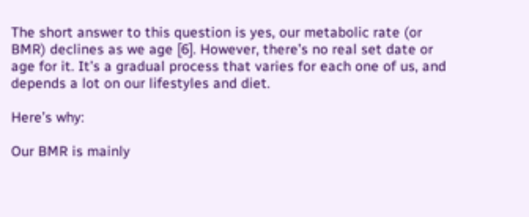The short answer to this question is yes, our metabolic rate (or BMR) declines as we age [6]. However, there’s no real set date or age for it. It’s a gradual process that varies for each one of us, and depends a lot on our lifestyles and diet.

Here’s why:

Our BMR is mainly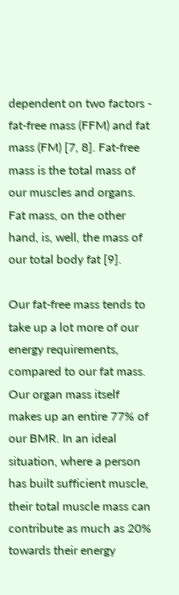dependent on two factors - fat-free mass (FFM) and fat mass (FM) [7, 8]. Fat-free mass is the total mass of our muscles and organs. Fat mass, on the other hand, is, well, the mass of our total body fat [9].

Our fat-free mass tends to take up a lot more of our energy requirements, compared to our fat mass. Our organ mass itself makes up an entire 77% of our BMR. In an ideal situation, where a person has built sufficient muscle, their total muscle mass can contribute as much as 20% towards their energy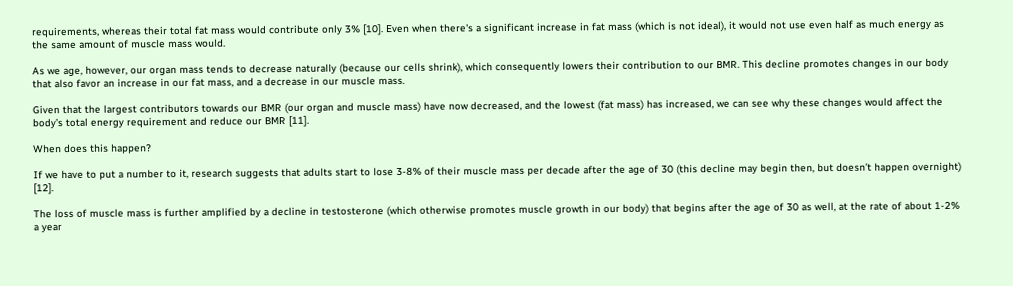requirements, whereas their total fat mass would contribute only 3% [10]. Even when there's a significant increase in fat mass (which is not ideal), it would not use even half as much energy as the same amount of muscle mass would.

As we age, however, our organ mass tends to decrease naturally (because our cells shrink), which consequently lowers their contribution to our BMR. This decline promotes changes in our body that also favor an increase in our fat mass, and a decrease in our muscle mass.

Given that the largest contributors towards our BMR (our organ and muscle mass) have now decreased, and the lowest (fat mass) has increased, we can see why these changes would affect the body’s total energy requirement and reduce our BMR [11].

When does this happen?

If we have to put a number to it, research suggests that adults start to lose 3-8% of their muscle mass per decade after the age of 30 (this decline may begin then, but doesn’t happen overnight) [12].

The loss of muscle mass is further amplified by a decline in testosterone (which otherwise promotes muscle growth in our body) that begins after the age of 30 as well, at the rate of about 1-2% a year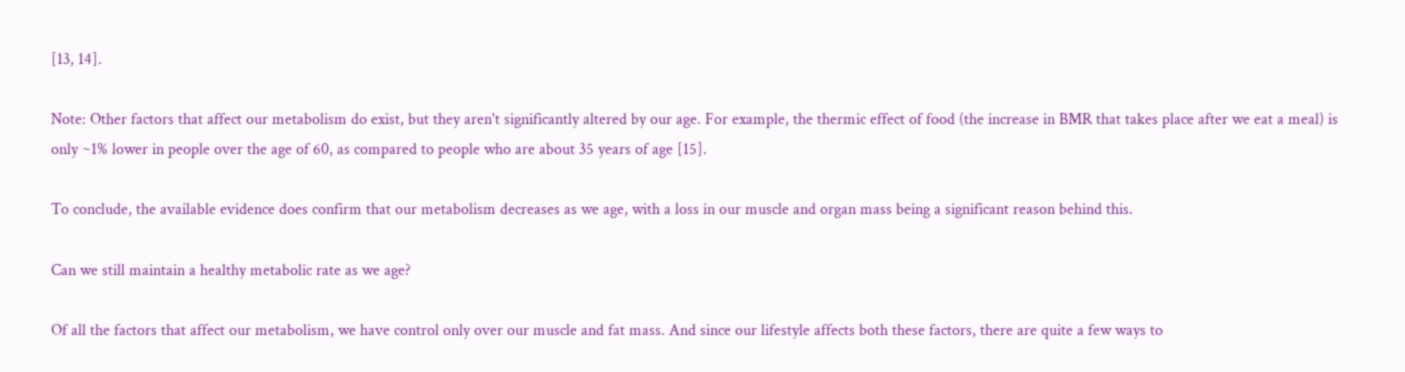[13, 14].

Note: Other factors that affect our metabolism do exist, but they aren't significantly altered by our age. For example, the thermic effect of food (the increase in BMR that takes place after we eat a meal) is only ~1% lower in people over the age of 60, as compared to people who are about 35 years of age [15].

To conclude, the available evidence does confirm that our metabolism decreases as we age, with a loss in our muscle and organ mass being a significant reason behind this.

Can we still maintain a healthy metabolic rate as we age?

Of all the factors that affect our metabolism, we have control only over our muscle and fat mass. And since our lifestyle affects both these factors, there are quite a few ways to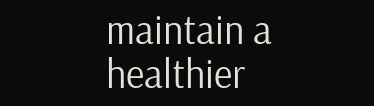maintain a healthier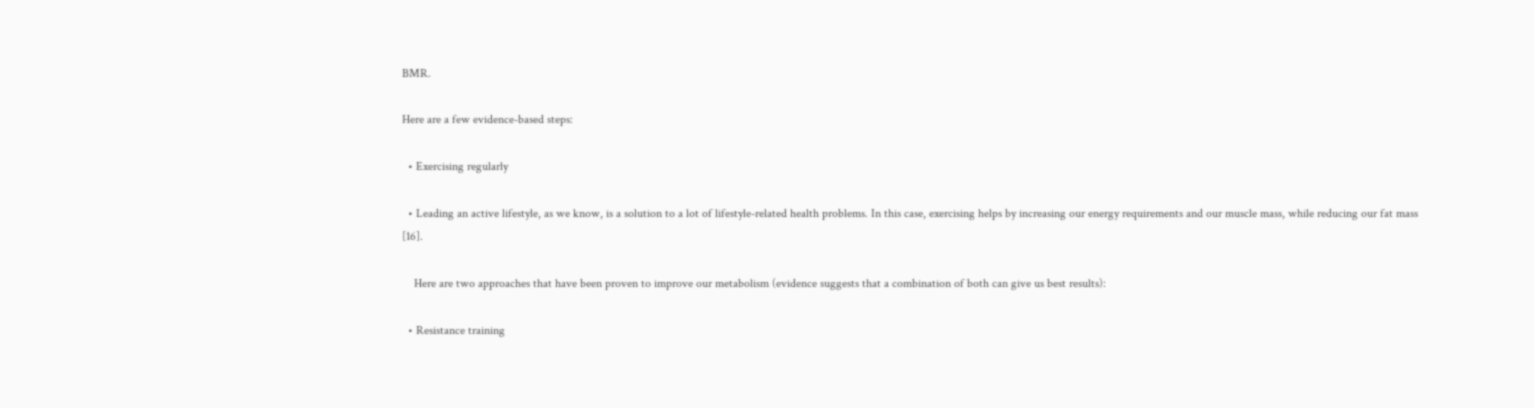BMR.

Here are a few evidence-based steps:

  • Exercising regularly

  • Leading an active lifestyle, as we know, is a solution to a lot of lifestyle-related health problems. In this case, exercising helps by increasing our energy requirements and our muscle mass, while reducing our fat mass [16].

    Here are two approaches that have been proven to improve our metabolism (evidence suggests that a combination of both can give us best results):

  • Resistance training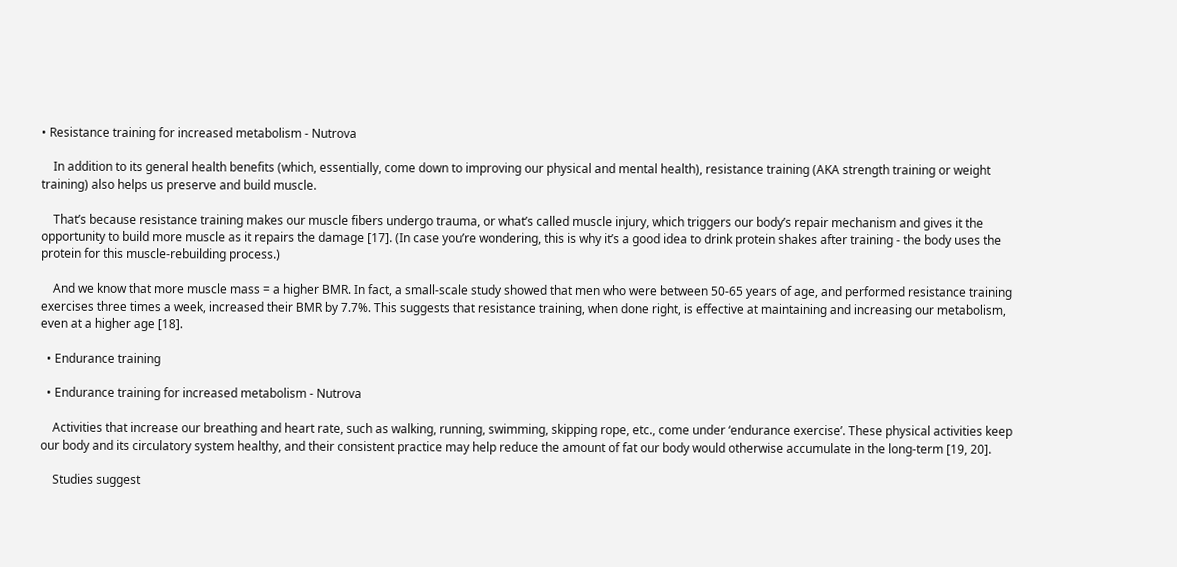• Resistance training for increased metabolism - Nutrova

    In addition to its general health benefits (which, essentially, come down to improving our physical and mental health), resistance training (AKA strength training or weight training) also helps us preserve and build muscle.

    That’s because resistance training makes our muscle fibers undergo trauma, or what’s called muscle injury, which triggers our body’s repair mechanism and gives it the opportunity to build more muscle as it repairs the damage [17]. (In case you’re wondering, this is why it’s a good idea to drink protein shakes after training - the body uses the protein for this muscle-rebuilding process.)

    And we know that more muscle mass = a higher BMR. In fact, a small-scale study showed that men who were between 50-65 years of age, and performed resistance training exercises three times a week, increased their BMR by 7.7%. This suggests that resistance training, when done right, is effective at maintaining and increasing our metabolism, even at a higher age [18].

  • Endurance training

  • Endurance training for increased metabolism - Nutrova

    Activities that increase our breathing and heart rate, such as walking, running, swimming, skipping rope, etc., come under ‘endurance exercise’. These physical activities keep our body and its circulatory system healthy, and their consistent practice may help reduce the amount of fat our body would otherwise accumulate in the long-term [19, 20].

    Studies suggest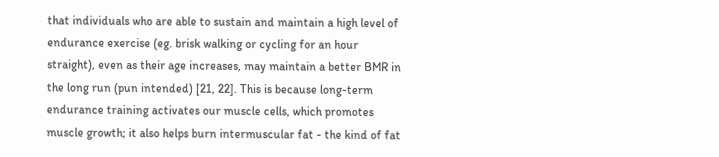that individuals who are able to sustain and maintain a high level of endurance exercise (eg. brisk walking or cycling for an hour straight), even as their age increases, may maintain a better BMR in the long run (pun intended) [21, 22]. This is because long-term endurance training activates our muscle cells, which promotes muscle growth; it also helps burn intermuscular fat - the kind of fat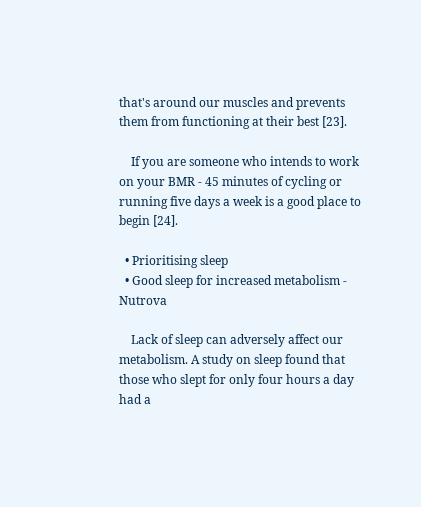that's around our muscles and prevents them from functioning at their best [23].

    If you are someone who intends to work on your BMR - 45 minutes of cycling or running five days a week is a good place to begin [24].

  • Prioritising sleep
  • Good sleep for increased metabolism - Nutrova

    Lack of sleep can adversely affect our metabolism. A study on sleep found that those who slept for only four hours a day had a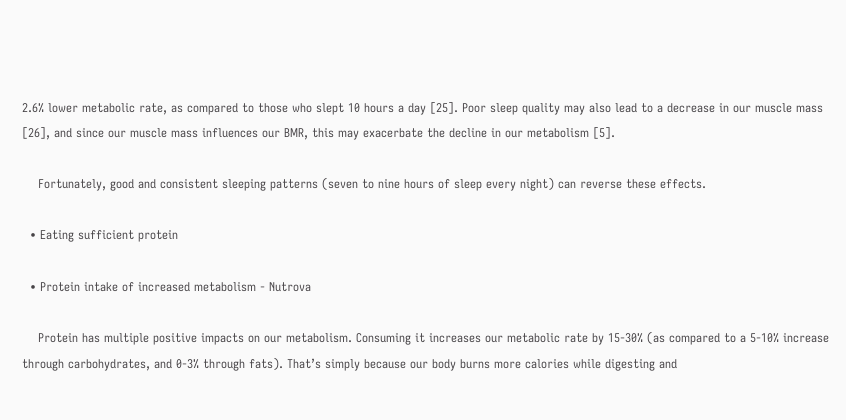2.6% lower metabolic rate, as compared to those who slept 10 hours a day [25]. Poor sleep quality may also lead to a decrease in our muscle mass [26], and since our muscle mass influences our BMR, this may exacerbate the decline in our metabolism [5].

    Fortunately, good and consistent sleeping patterns (seven to nine hours of sleep every night) can reverse these effects.

  • Eating sufficient protein

  • Protein intake of increased metabolism - Nutrova

    Protein has multiple positive impacts on our metabolism. Consuming it increases our metabolic rate by 15-30% (as compared to a 5-10% increase through carbohydrates, and 0-3% through fats). That’s simply because our body burns more calories while digesting and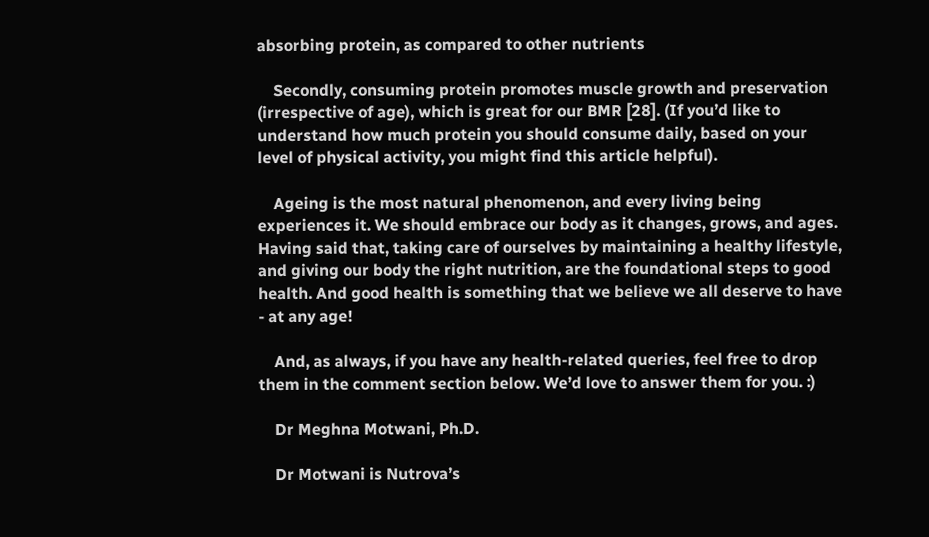absorbing protein, as compared to other nutrients

    Secondly, consuming protein promotes muscle growth and preservation (irrespective of age), which is great for our BMR [28]. (If you’d like to understand how much protein you should consume daily, based on your level of physical activity, you might find this article helpful).

    Ageing is the most natural phenomenon, and every living being experiences it. We should embrace our body as it changes, grows, and ages. Having said that, taking care of ourselves by maintaining a healthy lifestyle, and giving our body the right nutrition, are the foundational steps to good health. And good health is something that we believe we all deserve to have - at any age!

    And, as always, if you have any health-related queries, feel free to drop them in the comment section below. We’d love to answer them for you. :)

    Dr Meghna Motwani, Ph.D.

    Dr Motwani is Nutrova’s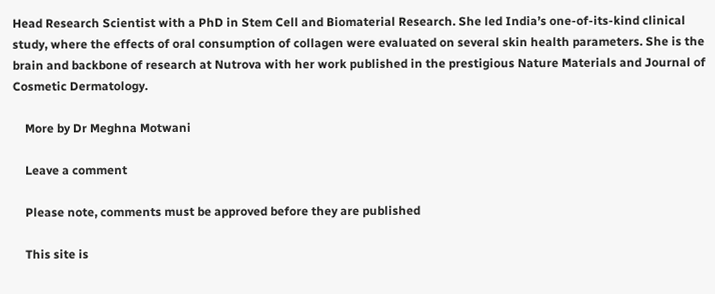Head Research Scientist with a PhD in Stem Cell and Biomaterial Research. She led India’s one-of-its-kind clinical study, where the effects of oral consumption of collagen were evaluated on several skin health parameters. She is the brain and backbone of research at Nutrova with her work published in the prestigious Nature Materials and Journal of Cosmetic Dermatology.

    More by Dr Meghna Motwani

    Leave a comment

    Please note, comments must be approved before they are published

    This site is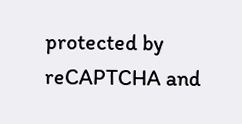protected by reCAPTCHA and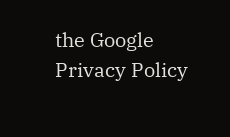the Google Privacy Policy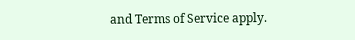and Terms of Service apply.